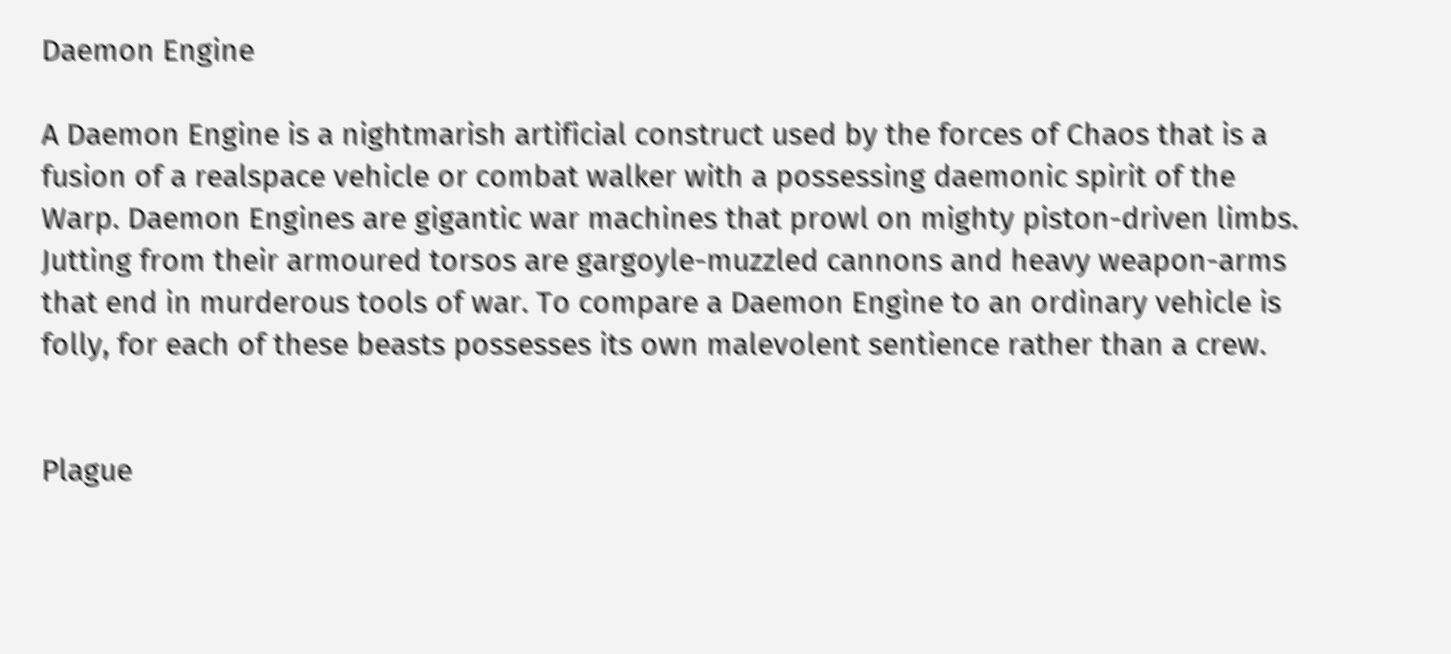Daemon Engine

A Daemon Engine is a nightmarish artificial construct used by the forces of Chaos that is a fusion of a realspace vehicle or combat walker with a possessing daemonic spirit of the Warp. Daemon Engines are gigantic war machines that prowl on mighty piston-driven limbs. Jutting from their armoured torsos are gargoyle-muzzled cannons and heavy weapon-arms that end in murderous tools of war. To compare a Daemon Engine to an ordinary vehicle is folly, for each of these beasts possesses its own malevolent sentience rather than a crew.


Plague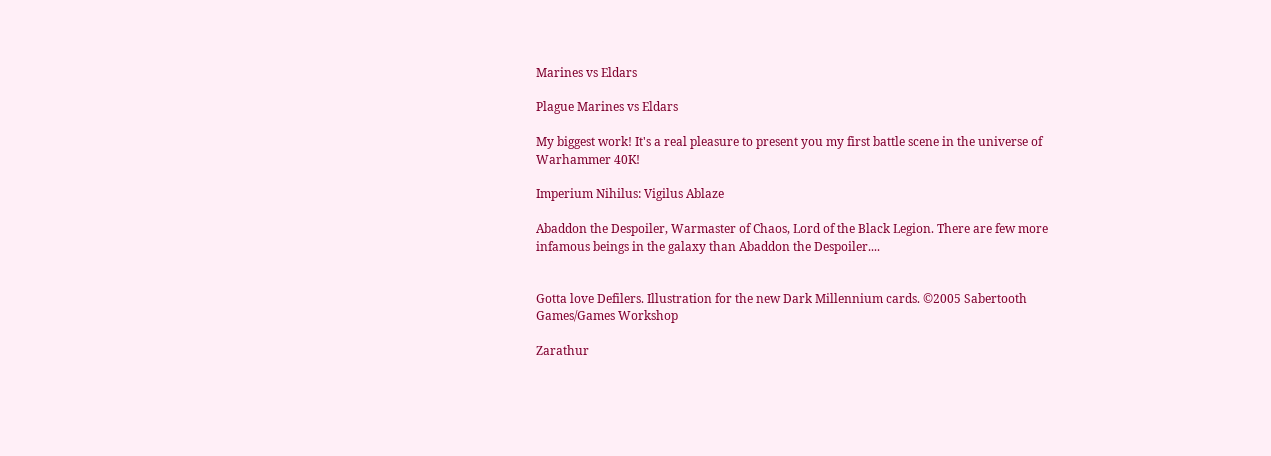Marines vs Eldars

Plague Marines vs Eldars

My biggest work! It's a real pleasure to present you my first battle scene in the universe of Warhammer 40K!

Imperium Nihilus: Vigilus Ablaze

Abaddon the Despoiler, Warmaster of Chaos, Lord of the Black Legion. There are few more infamous beings in the galaxy than Abaddon the Despoiler....


Gotta love Defilers. Illustration for the new Dark Millennium cards. ©2005 Sabertooth Games/Games Workshop

Zarathur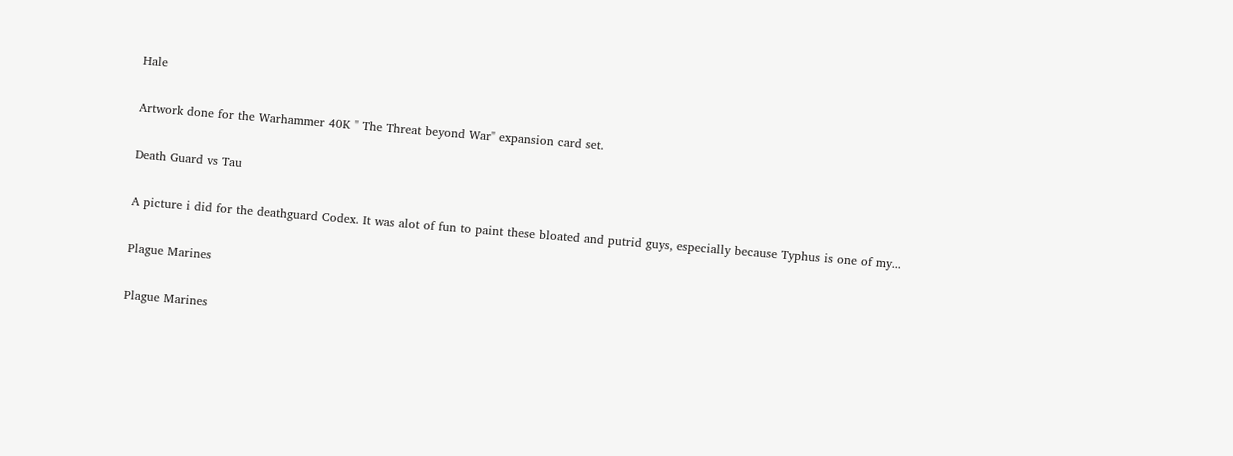Hale

Artwork done for the Warhammer 40K " The Threat beyond War" expansion card set.

Death Guard vs Tau

A picture i did for the deathguard Codex. It was alot of fun to paint these bloated and putrid guys, especially because Typhus is one of my...

Plague Marines

Plague Marines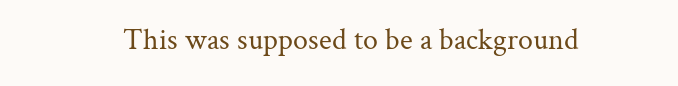This was supposed to be a background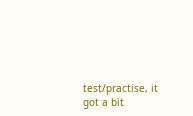test/practise, it got a bit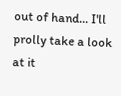out of hand... I'll prolly take a look at it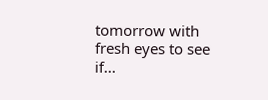tomorrow with fresh eyes to see if...